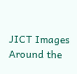JICT Images Around the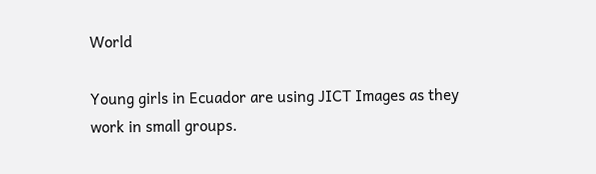World

Young girls in Ecuador are using JICT Images as they work in small groups.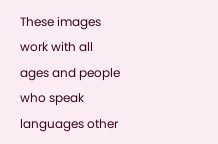These images work with all ages and people who speak languages other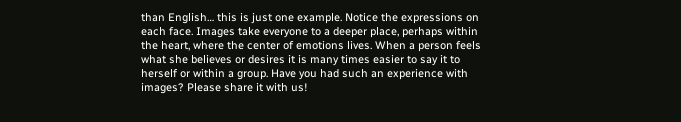than English… this is just one example. Notice the expressions on each face. Images take everyone to a deeper place, perhaps within the heart, where the center of emotions lives. When a person feels what she believes or desires it is many times easier to say it to herself or within a group. Have you had such an experience with images? Please share it with us!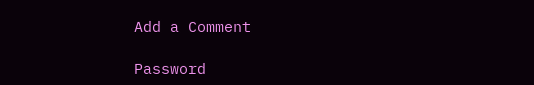Add a Comment

Password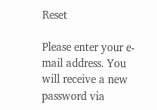Reset

Please enter your e-mail address. You will receive a new password via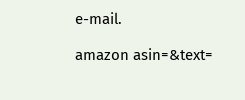e-mail.

amazon asin=&text=